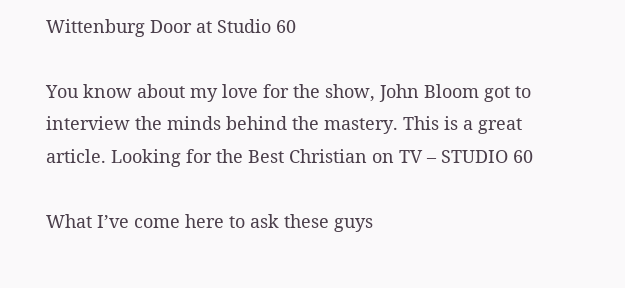Wittenburg Door at Studio 60

You know about my love for the show, John Bloom got to interview the minds behind the mastery. This is a great article. Looking for the Best Christian on TV – STUDIO 60

What I’ve come here to ask these guys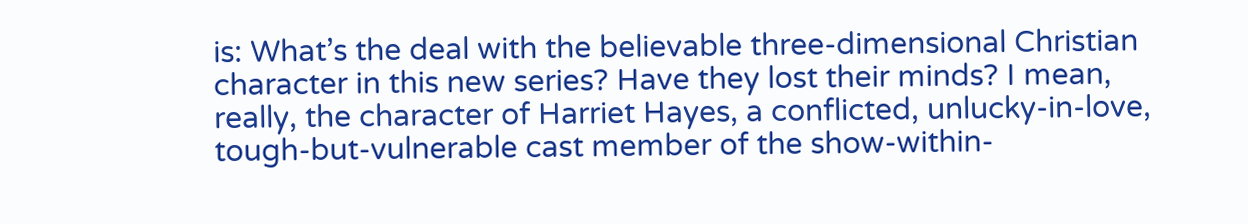is: What’s the deal with the believable three-dimensional Christian character in this new series? Have they lost their minds? I mean, really, the character of Harriet Hayes, a conflicted, unlucky-in-love, tough-but-vulnerable cast member of the show-within-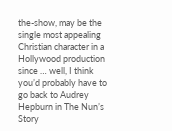the-show, may be the single most appealing Christian character in a Hollywood production since … well, I think you’d probably have to go back to Audrey Hepburn in The Nun’s Story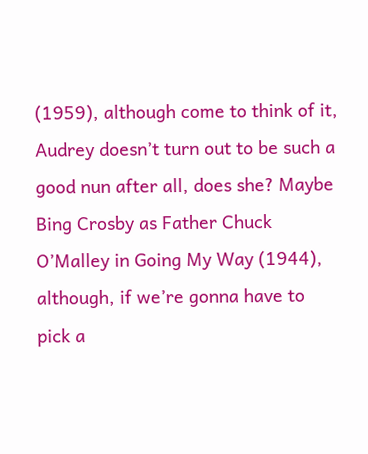(1959), although come to think of it, Audrey doesn’t turn out to be such a good nun after all, does she? Maybe Bing Crosby as Father Chuck O’Malley in Going My Way (1944), although, if we’re gonna have to pick a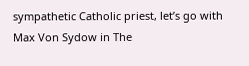sympathetic Catholic priest, let’s go with Max Von Sydow in The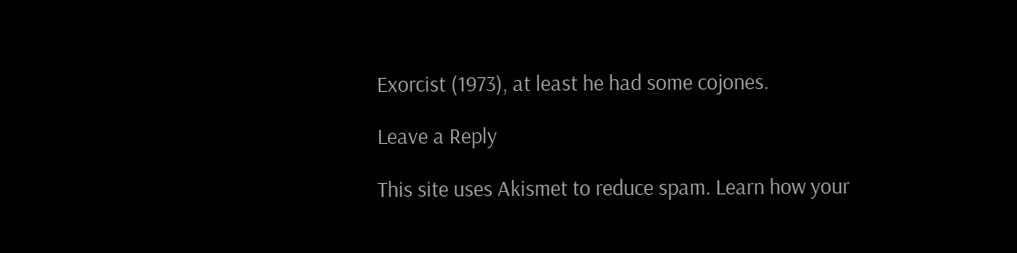Exorcist (1973), at least he had some cojones.

Leave a Reply

This site uses Akismet to reduce spam. Learn how your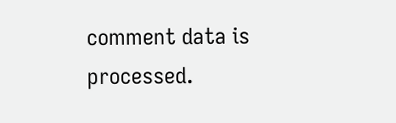comment data is processed.